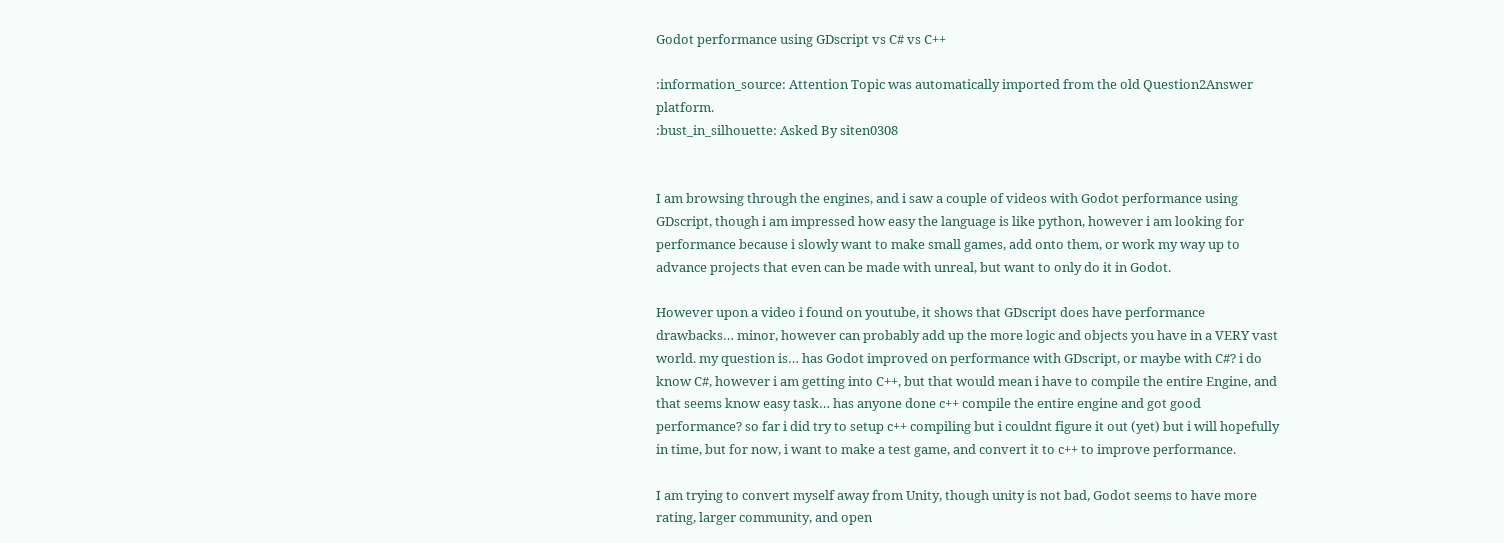Godot performance using GDscript vs C# vs C++

:information_source: Attention Topic was automatically imported from the old Question2Answer platform.
:bust_in_silhouette: Asked By siten0308


I am browsing through the engines, and i saw a couple of videos with Godot performance using GDscript, though i am impressed how easy the language is like python, however i am looking for performance because i slowly want to make small games, add onto them, or work my way up to advance projects that even can be made with unreal, but want to only do it in Godot.

However upon a video i found on youtube, it shows that GDscript does have performance drawbacks… minor, however can probably add up the more logic and objects you have in a VERY vast world. my question is… has Godot improved on performance with GDscript, or maybe with C#? i do know C#, however i am getting into C++, but that would mean i have to compile the entire Engine, and that seems know easy task… has anyone done c++ compile the entire engine and got good performance? so far i did try to setup c++ compiling but i couldnt figure it out (yet) but i will hopefully in time, but for now, i want to make a test game, and convert it to c++ to improve performance.

I am trying to convert myself away from Unity, though unity is not bad, Godot seems to have more rating, larger community, and open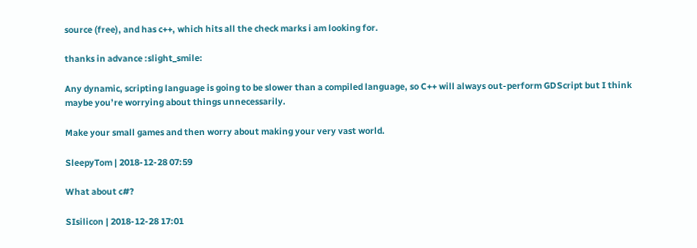source (free), and has c++, which hits all the check marks i am looking for.

thanks in advance :slight_smile:

Any dynamic, scripting language is going to be slower than a compiled language, so C++ will always out-perform GDScript but I think maybe you’re worrying about things unnecessarily.

Make your small games and then worry about making your very vast world.

SleepyTom | 2018-12-28 07:59

What about c#?

SIsilicon | 2018-12-28 17:01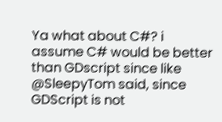Ya what about C#? i assume C# would be better than GDscript since like @SleepyTom said, since GDScript is not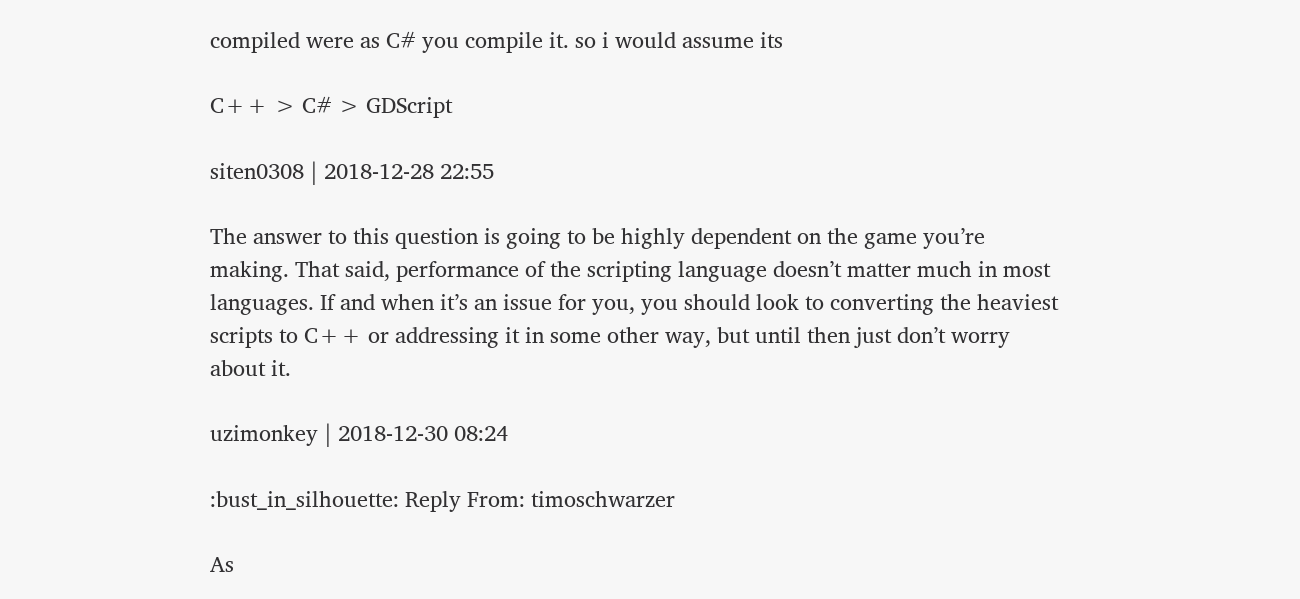compiled were as C# you compile it. so i would assume its

C++ > C# > GDScript

siten0308 | 2018-12-28 22:55

The answer to this question is going to be highly dependent on the game you’re making. That said, performance of the scripting language doesn’t matter much in most languages. If and when it’s an issue for you, you should look to converting the heaviest scripts to C++ or addressing it in some other way, but until then just don’t worry about it.

uzimonkey | 2018-12-30 08:24

:bust_in_silhouette: Reply From: timoschwarzer

As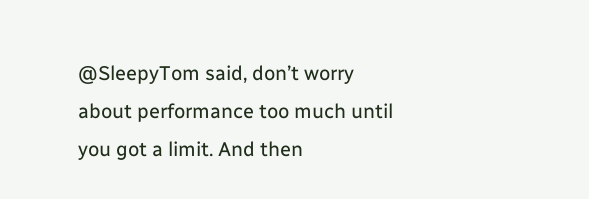@SleepyTom said, don’t worry about performance too much until you got a limit. And then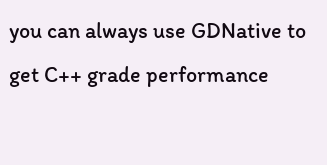you can always use GDNative to get C++ grade performance